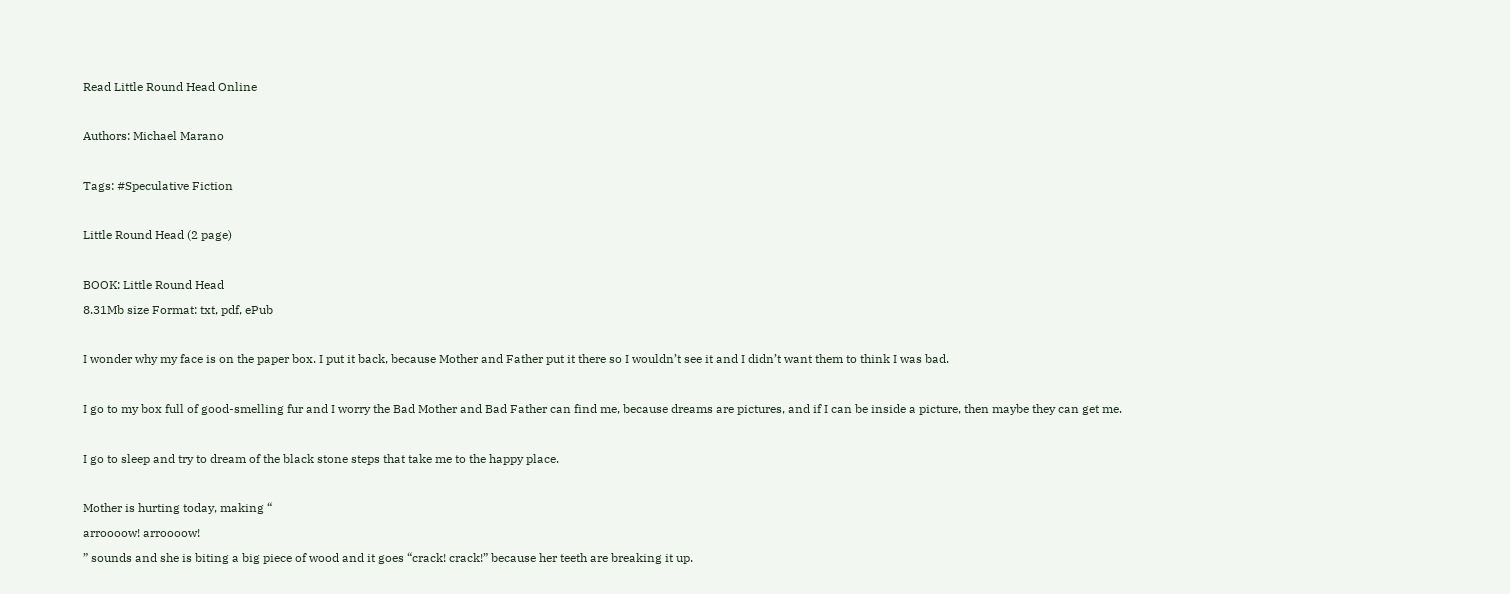Read Little Round Head Online

Authors: Michael Marano

Tags: #Speculative Fiction

Little Round Head (2 page)

BOOK: Little Round Head
8.31Mb size Format: txt, pdf, ePub

I wonder why my face is on the paper box. I put it back, because Mother and Father put it there so I wouldn’t see it and I didn’t want them to think I was bad.

I go to my box full of good-smelling fur and I worry the Bad Mother and Bad Father can find me, because dreams are pictures, and if I can be inside a picture, then maybe they can get me.

I go to sleep and try to dream of the black stone steps that take me to the happy place.

Mother is hurting today, making “
arroooow! arroooow!
” sounds and she is biting a big piece of wood and it goes “crack! crack!” because her teeth are breaking it up.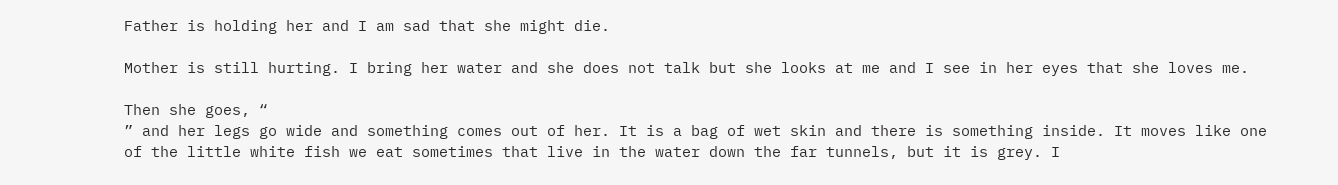Father is holding her and I am sad that she might die.

Mother is still hurting. I bring her water and she does not talk but she looks at me and I see in her eyes that she loves me.

Then she goes, “
” and her legs go wide and something comes out of her. It is a bag of wet skin and there is something inside. It moves like one of the little white fish we eat sometimes that live in the water down the far tunnels, but it is grey. I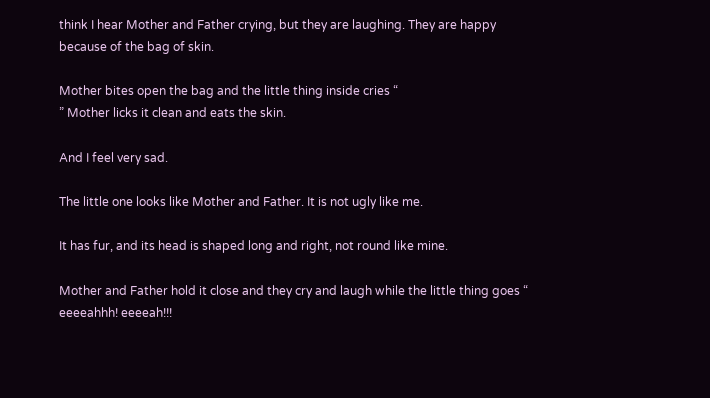think I hear Mother and Father crying, but they are laughing. They are happy because of the bag of skin.

Mother bites open the bag and the little thing inside cries “
” Mother licks it clean and eats the skin.

And I feel very sad.

The little one looks like Mother and Father. It is not ugly like me.

It has fur, and its head is shaped long and right, not round like mine.

Mother and Father hold it close and they cry and laugh while the little thing goes “
eeeeahhh! eeeeah!!!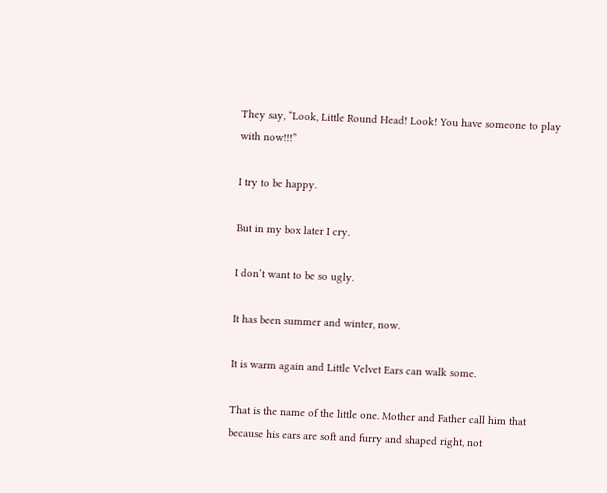They say, “Look, Little Round Head! Look! You have someone to play with now!!!”

I try to be happy.

But in my box later I cry.

I don’t want to be so ugly.

It has been summer and winter, now.

It is warm again and Little Velvet Ears can walk some.

That is the name of the little one. Mother and Father call him that because his ears are soft and furry and shaped right, not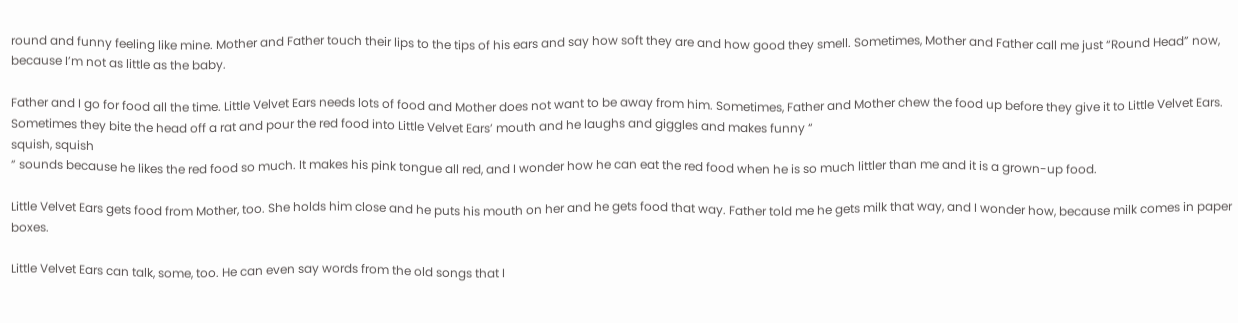round and funny feeling like mine. Mother and Father touch their lips to the tips of his ears and say how soft they are and how good they smell. Sometimes, Mother and Father call me just “Round Head” now, because I’m not as little as the baby.

Father and I go for food all the time. Little Velvet Ears needs lots of food and Mother does not want to be away from him. Sometimes, Father and Mother chew the food up before they give it to Little Velvet Ears. Sometimes they bite the head off a rat and pour the red food into Little Velvet Ears’ mouth and he laughs and giggles and makes funny “
squish, squish
” sounds because he likes the red food so much. It makes his pink tongue all red, and I wonder how he can eat the red food when he is so much littler than me and it is a grown-up food.

Little Velvet Ears gets food from Mother, too. She holds him close and he puts his mouth on her and he gets food that way. Father told me he gets milk that way, and I wonder how, because milk comes in paper boxes.

Little Velvet Ears can talk, some, too. He can even say words from the old songs that I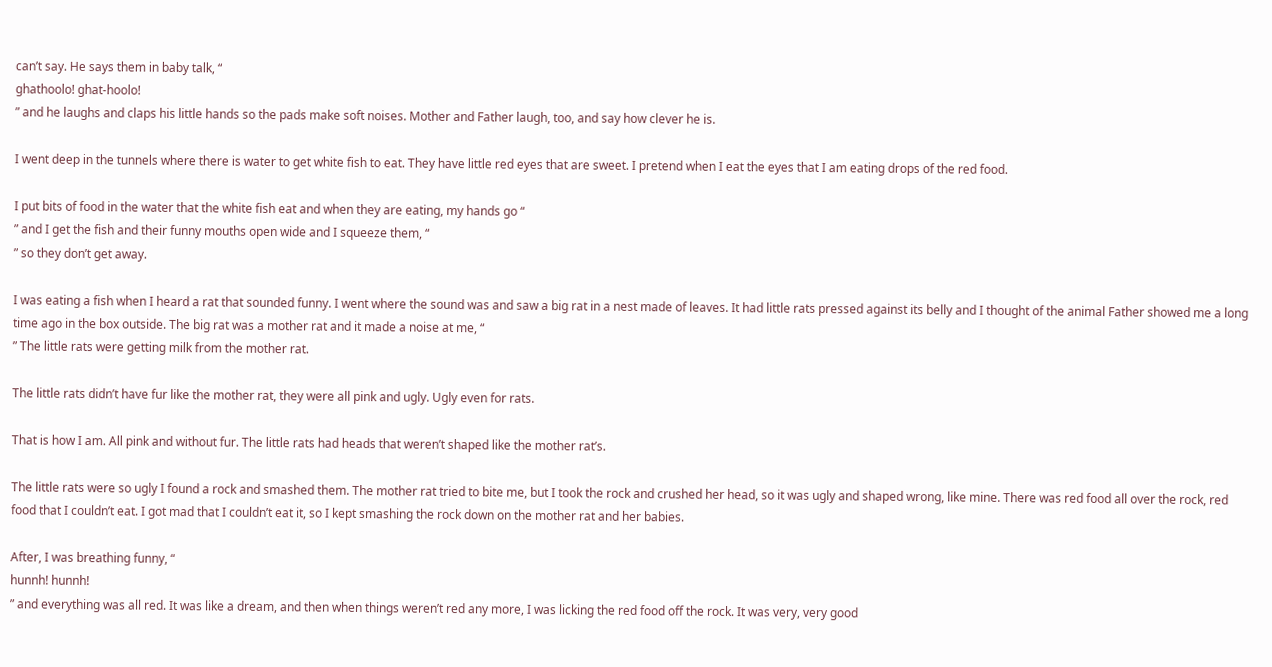can’t say. He says them in baby talk, “
ghathoolo! ghat-hoolo!
” and he laughs and claps his little hands so the pads make soft noises. Mother and Father laugh, too, and say how clever he is.

I went deep in the tunnels where there is water to get white fish to eat. They have little red eyes that are sweet. I pretend when I eat the eyes that I am eating drops of the red food.

I put bits of food in the water that the white fish eat and when they are eating, my hands go “
” and I get the fish and their funny mouths open wide and I squeeze them, “
” so they don’t get away.

I was eating a fish when I heard a rat that sounded funny. I went where the sound was and saw a big rat in a nest made of leaves. It had little rats pressed against its belly and I thought of the animal Father showed me a long time ago in the box outside. The big rat was a mother rat and it made a noise at me, “
” The little rats were getting milk from the mother rat.

The little rats didn’t have fur like the mother rat, they were all pink and ugly. Ugly even for rats.

That is how I am. All pink and without fur. The little rats had heads that weren’t shaped like the mother rat’s.

The little rats were so ugly I found a rock and smashed them. The mother rat tried to bite me, but I took the rock and crushed her head, so it was ugly and shaped wrong, like mine. There was red food all over the rock, red food that I couldn’t eat. I got mad that I couldn’t eat it, so I kept smashing the rock down on the mother rat and her babies.

After, I was breathing funny, “
hunnh! hunnh!
” and everything was all red. It was like a dream, and then when things weren’t red any more, I was licking the red food off the rock. It was very, very good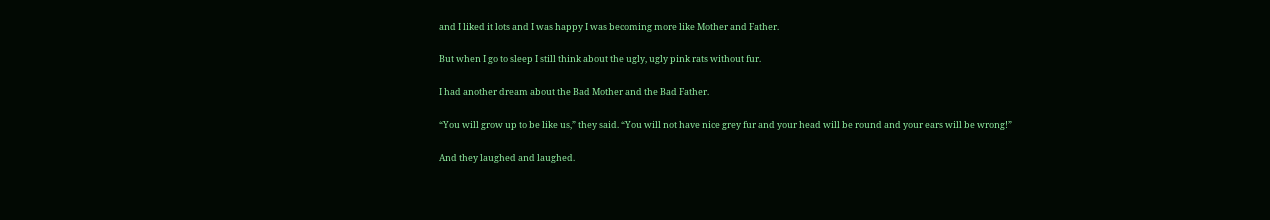and I liked it lots and I was happy I was becoming more like Mother and Father.

But when I go to sleep I still think about the ugly, ugly pink rats without fur.

I had another dream about the Bad Mother and the Bad Father.

“You will grow up to be like us,” they said. “You will not have nice grey fur and your head will be round and your ears will be wrong!”

And they laughed and laughed.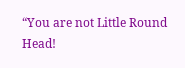“You are not Little Round Head!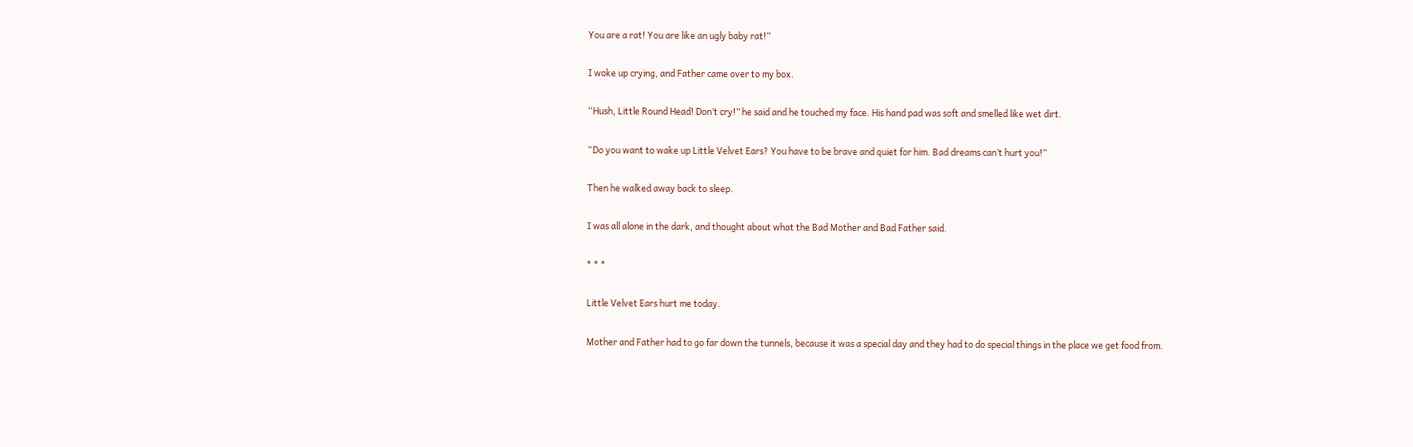You are a rat! You are like an ugly baby rat!”

I woke up crying, and Father came over to my box.

“Hush, Little Round Head! Don’t cry!” he said and he touched my face. His hand pad was soft and smelled like wet dirt.

“Do you want to wake up Little Velvet Ears? You have to be brave and quiet for him. Bad dreams can’t hurt you!”

Then he walked away back to sleep.

I was all alone in the dark, and thought about what the Bad Mother and Bad Father said.

* * *

Little Velvet Ears hurt me today.

Mother and Father had to go far down the tunnels, because it was a special day and they had to do special things in the place we get food from.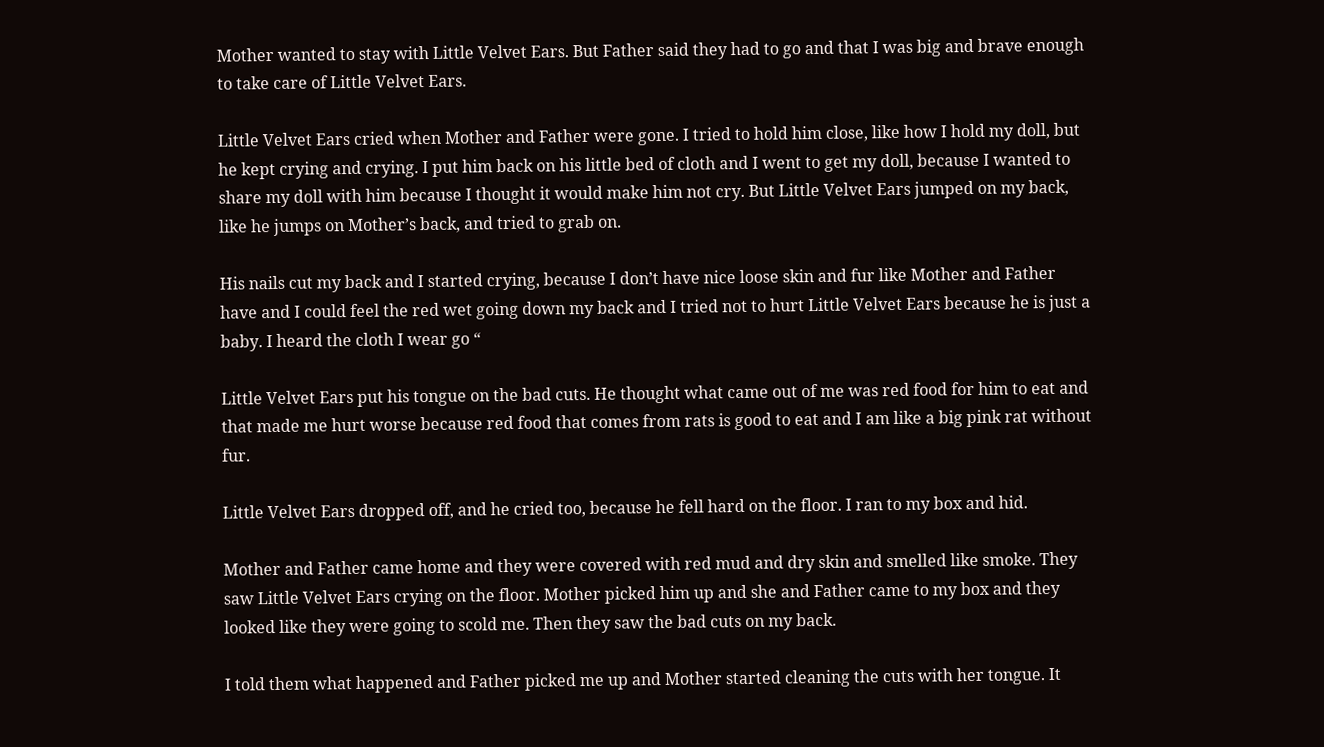Mother wanted to stay with Little Velvet Ears. But Father said they had to go and that I was big and brave enough to take care of Little Velvet Ears.

Little Velvet Ears cried when Mother and Father were gone. I tried to hold him close, like how I hold my doll, but he kept crying and crying. I put him back on his little bed of cloth and I went to get my doll, because I wanted to share my doll with him because I thought it would make him not cry. But Little Velvet Ears jumped on my back, like he jumps on Mother’s back, and tried to grab on.

His nails cut my back and I started crying, because I don’t have nice loose skin and fur like Mother and Father have and I could feel the red wet going down my back and I tried not to hurt Little Velvet Ears because he is just a baby. I heard the cloth I wear go “

Little Velvet Ears put his tongue on the bad cuts. He thought what came out of me was red food for him to eat and that made me hurt worse because red food that comes from rats is good to eat and I am like a big pink rat without fur.

Little Velvet Ears dropped off, and he cried too, because he fell hard on the floor. I ran to my box and hid.

Mother and Father came home and they were covered with red mud and dry skin and smelled like smoke. They saw Little Velvet Ears crying on the floor. Mother picked him up and she and Father came to my box and they looked like they were going to scold me. Then they saw the bad cuts on my back.

I told them what happened and Father picked me up and Mother started cleaning the cuts with her tongue. It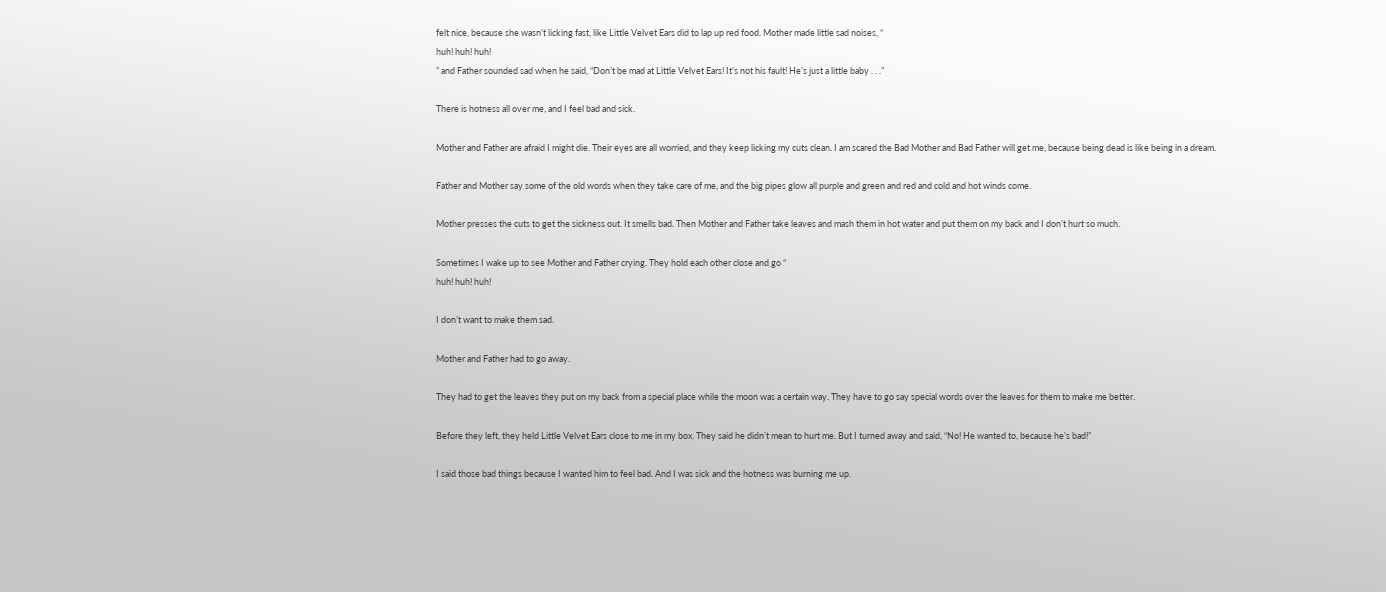felt nice, because she wasn’t licking fast, like Little Velvet Ears did to lap up red food. Mother made little sad noises, “
huh! huh! huh!
” and Father sounded sad when he said, “Don’t be mad at Little Velvet Ears! It’s not his fault! He’s just a little baby . . .”

There is hotness all over me, and I feel bad and sick.

Mother and Father are afraid I might die. Their eyes are all worried, and they keep licking my cuts clean. I am scared the Bad Mother and Bad Father will get me, because being dead is like being in a dream.

Father and Mother say some of the old words when they take care of me, and the big pipes glow all purple and green and red and cold and hot winds come.

Mother presses the cuts to get the sickness out. It smells bad. Then Mother and Father take leaves and mash them in hot water and put them on my back and I don’t hurt so much.

Sometimes I wake up to see Mother and Father crying. They hold each other close and go “
huh! huh! huh!

I don’t want to make them sad.

Mother and Father had to go away.

They had to get the leaves they put on my back from a special place while the moon was a certain way. They have to go say special words over the leaves for them to make me better.

Before they left, they held Little Velvet Ears close to me in my box. They said he didn’t mean to hurt me. But I turned away and said, “No! He wanted to, because he’s bad!”

I said those bad things because I wanted him to feel bad. And I was sick and the hotness was burning me up.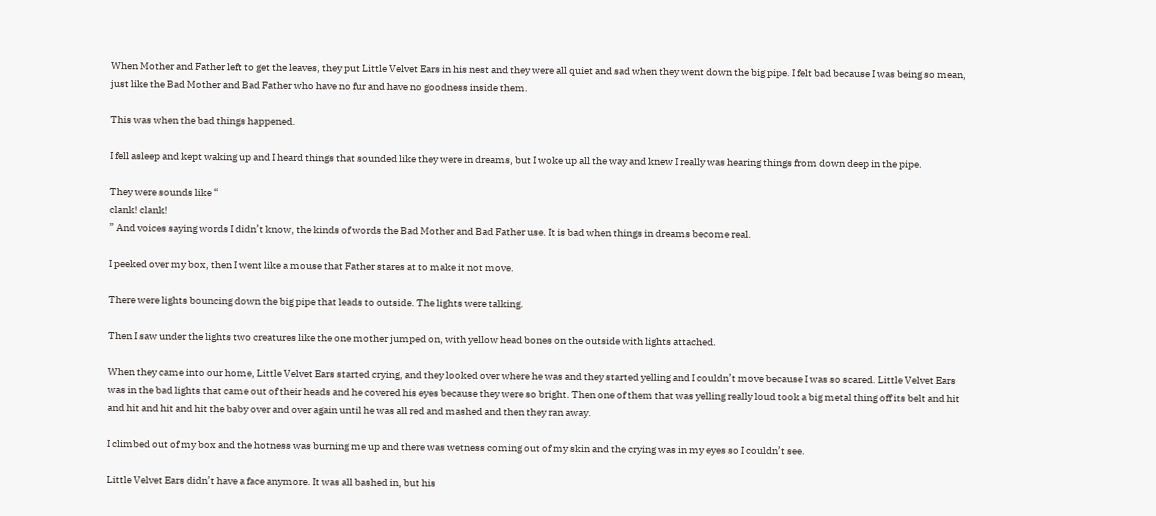When Mother and Father left to get the leaves, they put Little Velvet Ears in his nest and they were all quiet and sad when they went down the big pipe. I felt bad because I was being so mean, just like the Bad Mother and Bad Father who have no fur and have no goodness inside them.

This was when the bad things happened.

I fell asleep and kept waking up and I heard things that sounded like they were in dreams, but I woke up all the way and knew I really was hearing things from down deep in the pipe.

They were sounds like “
clank! clank!
” And voices saying words I didn’t know, the kinds of words the Bad Mother and Bad Father use. It is bad when things in dreams become real.

I peeked over my box, then I went like a mouse that Father stares at to make it not move.

There were lights bouncing down the big pipe that leads to outside. The lights were talking.

Then I saw under the lights two creatures like the one mother jumped on, with yellow head bones on the outside with lights attached.

When they came into our home, Little Velvet Ears started crying, and they looked over where he was and they started yelling and I couldn’t move because I was so scared. Little Velvet Ears was in the bad lights that came out of their heads and he covered his eyes because they were so bright. Then one of them that was yelling really loud took a big metal thing off its belt and hit and hit and hit and hit the baby over and over again until he was all red and mashed and then they ran away.

I climbed out of my box and the hotness was burning me up and there was wetness coming out of my skin and the crying was in my eyes so I couldn’t see.

Little Velvet Ears didn’t have a face anymore. It was all bashed in, but his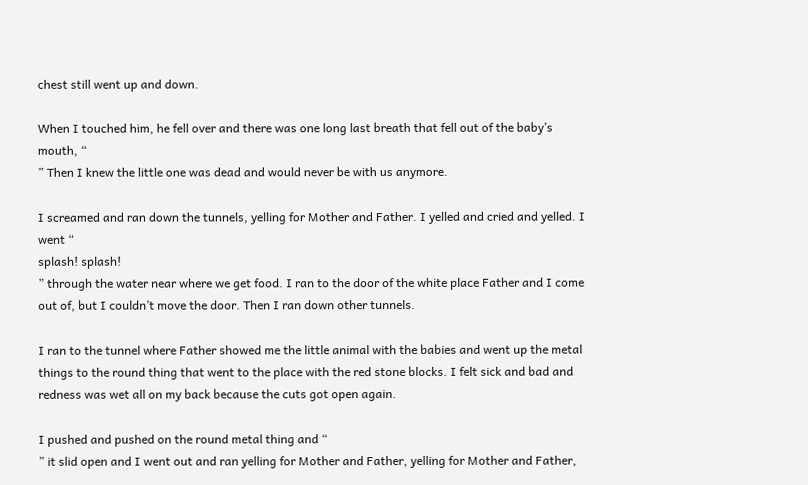chest still went up and down.

When I touched him, he fell over and there was one long last breath that fell out of the baby’s mouth, “
” Then I knew the little one was dead and would never be with us anymore.

I screamed and ran down the tunnels, yelling for Mother and Father. I yelled and cried and yelled. I went “
splash! splash!
” through the water near where we get food. I ran to the door of the white place Father and I come out of, but I couldn’t move the door. Then I ran down other tunnels.

I ran to the tunnel where Father showed me the little animal with the babies and went up the metal things to the round thing that went to the place with the red stone blocks. I felt sick and bad and redness was wet all on my back because the cuts got open again.

I pushed and pushed on the round metal thing and “
” it slid open and I went out and ran yelling for Mother and Father, yelling for Mother and Father,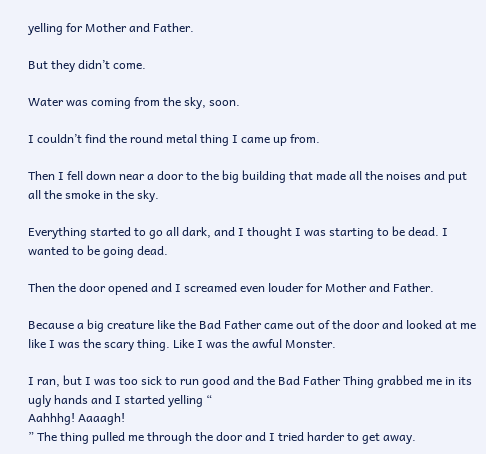yelling for Mother and Father.

But they didn’t come.

Water was coming from the sky, soon.

I couldn’t find the round metal thing I came up from.

Then I fell down near a door to the big building that made all the noises and put all the smoke in the sky.

Everything started to go all dark, and I thought I was starting to be dead. I wanted to be going dead.

Then the door opened and I screamed even louder for Mother and Father.

Because a big creature like the Bad Father came out of the door and looked at me like I was the scary thing. Like I was the awful Monster.

I ran, but I was too sick to run good and the Bad Father Thing grabbed me in its ugly hands and I started yelling “
Aahhhg! Aaaagh!
” The thing pulled me through the door and I tried harder to get away.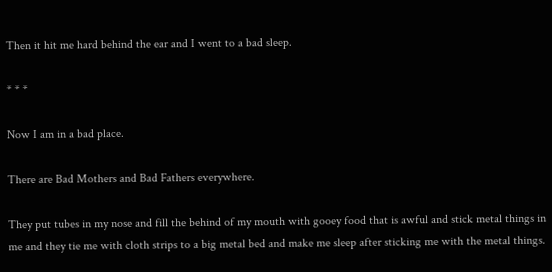Then it hit me hard behind the ear and I went to a bad sleep.

* * *

Now I am in a bad place.

There are Bad Mothers and Bad Fathers everywhere.

They put tubes in my nose and fill the behind of my mouth with gooey food that is awful and stick metal things in me and they tie me with cloth strips to a big metal bed and make me sleep after sticking me with the metal things.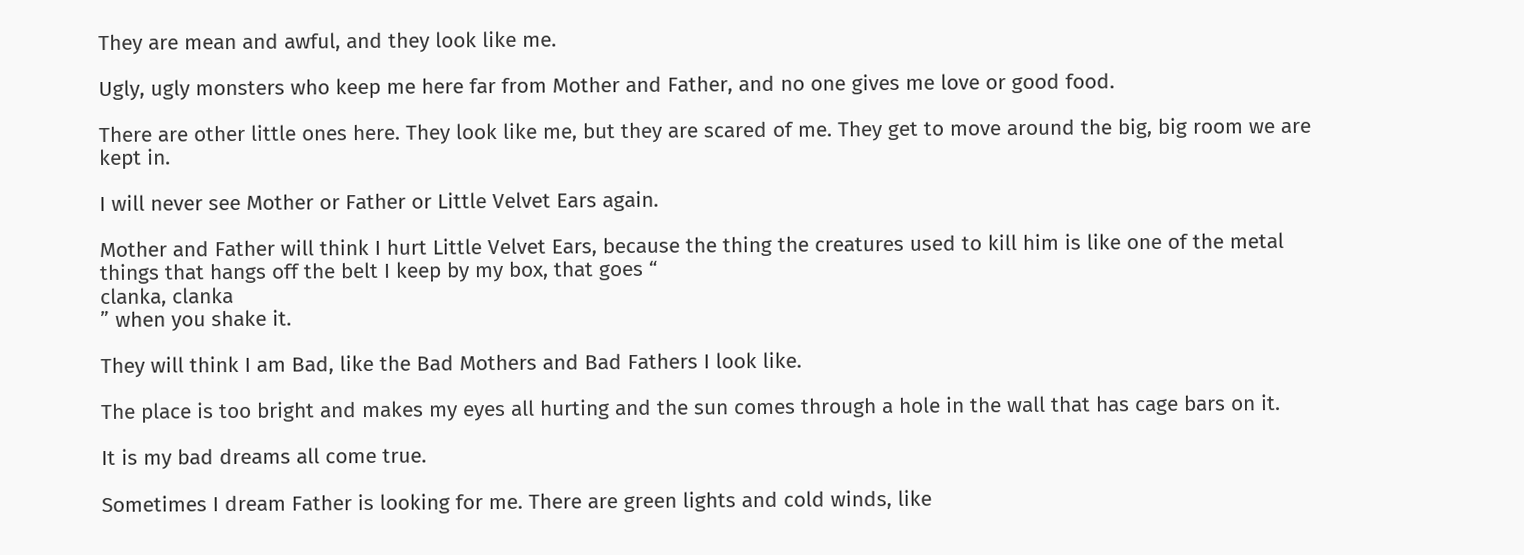They are mean and awful, and they look like me.

Ugly, ugly monsters who keep me here far from Mother and Father, and no one gives me love or good food.

There are other little ones here. They look like me, but they are scared of me. They get to move around the big, big room we are kept in.

I will never see Mother or Father or Little Velvet Ears again.

Mother and Father will think I hurt Little Velvet Ears, because the thing the creatures used to kill him is like one of the metal things that hangs off the belt I keep by my box, that goes “
clanka, clanka
” when you shake it.

They will think I am Bad, like the Bad Mothers and Bad Fathers I look like.

The place is too bright and makes my eyes all hurting and the sun comes through a hole in the wall that has cage bars on it.

It is my bad dreams all come true.

Sometimes I dream Father is looking for me. There are green lights and cold winds, like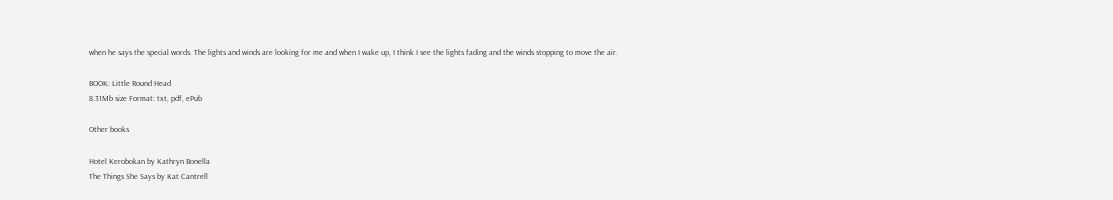when he says the special words. The lights and winds are looking for me and when I wake up, I think I see the lights fading and the winds stopping to move the air.

BOOK: Little Round Head
8.31Mb size Format: txt, pdf, ePub

Other books

Hotel Kerobokan by Kathryn Bonella
The Things She Says by Kat Cantrell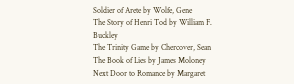Soldier of Arete by Wolfe, Gene
The Story of Henri Tod by William F. Buckley
The Trinity Game by Chercover, Sean
The Book of Lies by James Moloney
Next Door to Romance by Margaret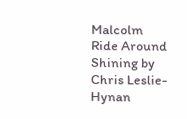Malcolm
Ride Around Shining by Chris Leslie-Hynan